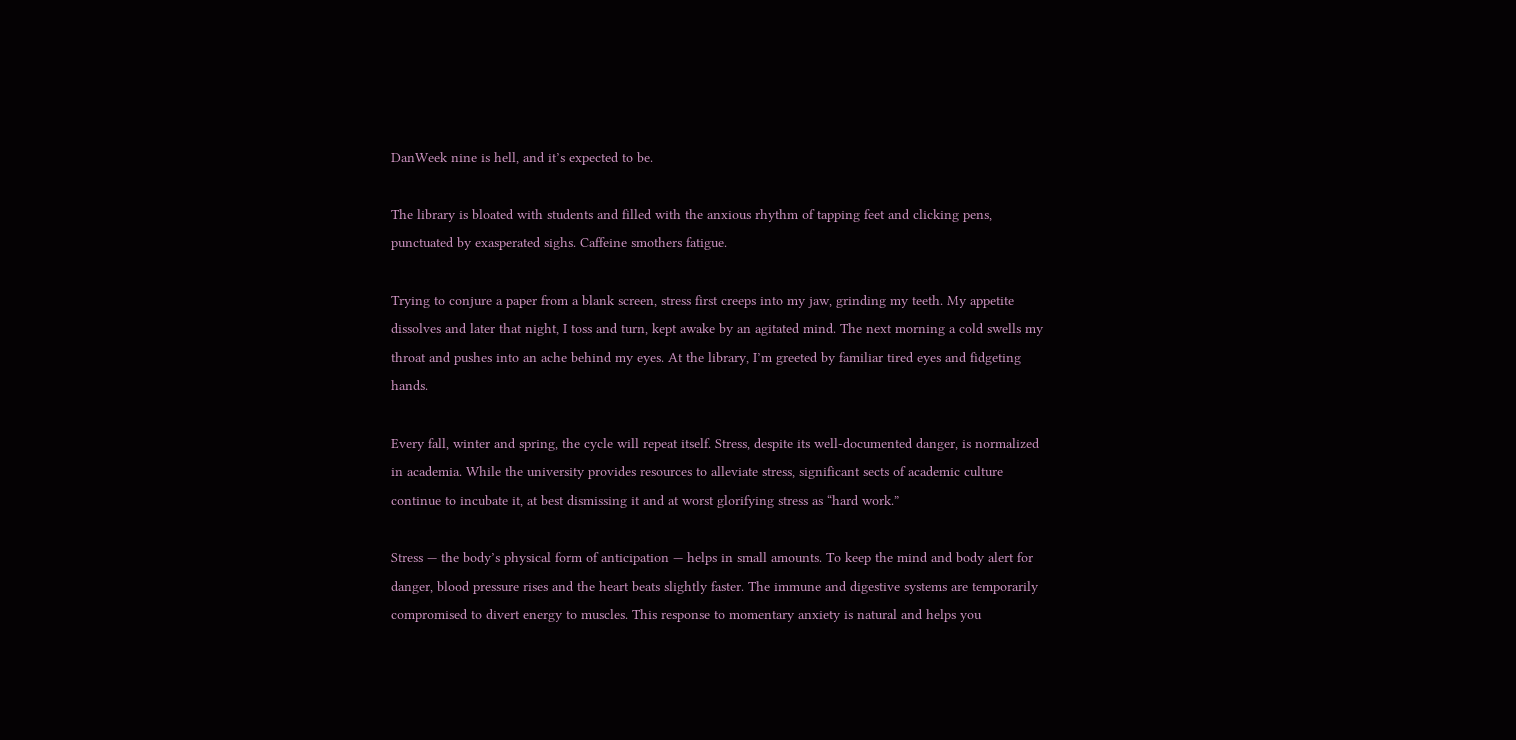DanWeek nine is hell, and it’s expected to be.

The library is bloated with students and filled with the anxious rhythm of tapping feet and clicking pens, punctuated by exasperated sighs. Caffeine smothers fatigue.

Trying to conjure a paper from a blank screen, stress first creeps into my jaw, grinding my teeth. My appetite dissolves and later that night, I toss and turn, kept awake by an agitated mind. The next morning a cold swells my throat and pushes into an ache behind my eyes. At the library, I’m greeted by familiar tired eyes and fidgeting hands.

Every fall, winter and spring, the cycle will repeat itself. Stress, despite its well-documented danger, is normalized in academia. While the university provides resources to alleviate stress, significant sects of academic culture continue to incubate it, at best dismissing it and at worst glorifying stress as “hard work.”

Stress — the body’s physical form of anticipation — helps in small amounts. To keep the mind and body alert for danger, blood pressure rises and the heart beats slightly faster. The immune and digestive systems are temporarily compromised to divert energy to muscles. This response to momentary anxiety is natural and helps you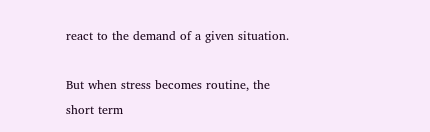react to the demand of a given situation.

But when stress becomes routine, the short term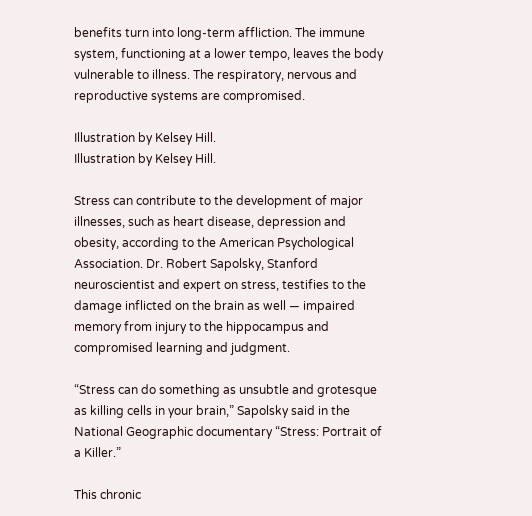benefits turn into long-term affliction. The immune system, functioning at a lower tempo, leaves the body vulnerable to illness. The respiratory, nervous and reproductive systems are compromised.

Illustration by Kelsey Hill.
Illustration by Kelsey Hill.

Stress can contribute to the development of major illnesses, such as heart disease, depression and obesity, according to the American Psychological Association. Dr. Robert Sapolsky, Stanford neuroscientist and expert on stress, testifies to the damage inflicted on the brain as well — impaired memory from injury to the hippocampus and compromised learning and judgment.

“Stress can do something as unsubtle and grotesque as killing cells in your brain,” Sapolsky said in the National Geographic documentary “Stress: Portrait of a Killer.”

This chronic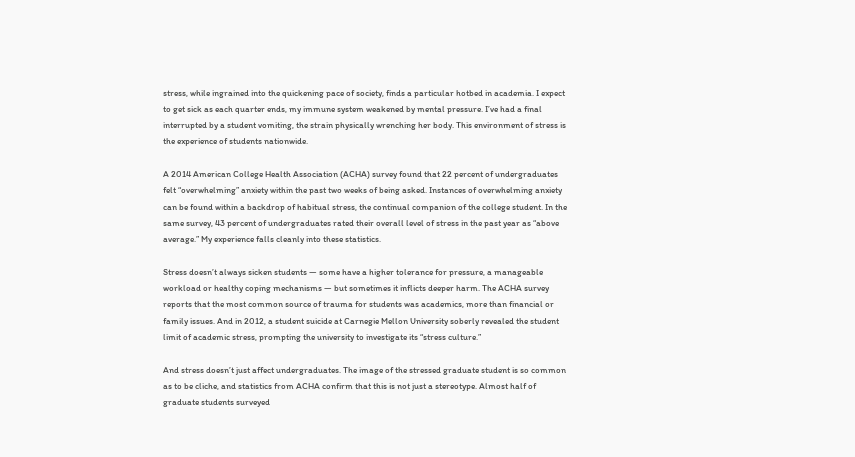stress, while ingrained into the quickening pace of society, finds a particular hotbed in academia. I expect to get sick as each quarter ends, my immune system weakened by mental pressure. I’ve had a final interrupted by a student vomiting, the strain physically wrenching her body. This environment of stress is the experience of students nationwide.

A 2014 American College Health Association (ACHA) survey found that 22 percent of undergraduates felt “overwhelming” anxiety within the past two weeks of being asked. Instances of overwhelming anxiety can be found within a backdrop of habitual stress, the continual companion of the college student. In the same survey, 43 percent of undergraduates rated their overall level of stress in the past year as “above average.” My experience falls cleanly into these statistics.

Stress doesn’t always sicken students — some have a higher tolerance for pressure, a manageable workload or healthy coping mechanisms — but sometimes it inflicts deeper harm. The ACHA survey reports that the most common source of trauma for students was academics, more than financial or family issues. And in 2012, a student suicide at Carnegie Mellon University soberly revealed the student limit of academic stress, prompting the university to investigate its “stress culture.”

And stress doesn’t just affect undergraduates. The image of the stressed graduate student is so common as to be cliche, and statistics from ACHA confirm that this is not just a stereotype. Almost half of graduate students surveyed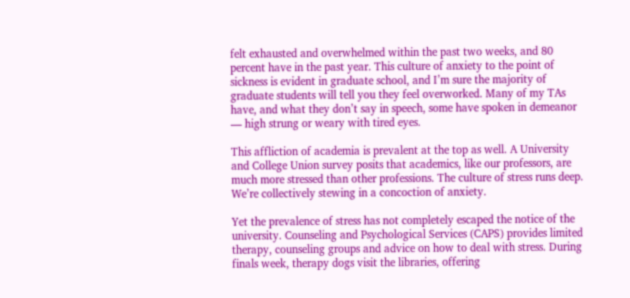felt exhausted and overwhelmed within the past two weeks, and 80 percent have in the past year. This culture of anxiety to the point of sickness is evident in graduate school, and I’m sure the majority of graduate students will tell you they feel overworked. Many of my TAs have, and what they don’t say in speech, some have spoken in demeanor — high strung or weary with tired eyes.

This affliction of academia is prevalent at the top as well. A University and College Union survey posits that academics, like our professors, are much more stressed than other professions. The culture of stress runs deep. We’re collectively stewing in a concoction of anxiety.

Yet the prevalence of stress has not completely escaped the notice of the university. Counseling and Psychological Services (CAPS) provides limited therapy, counseling groups and advice on how to deal with stress. During finals week, therapy dogs visit the libraries, offering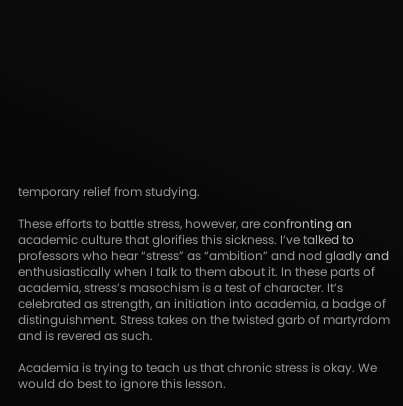temporary relief from studying.

These efforts to battle stress, however, are confronting an academic culture that glorifies this sickness. I’ve talked to professors who hear “stress” as “ambition” and nod gladly and enthusiastically when I talk to them about it. In these parts of academia, stress’s masochism is a test of character. It’s celebrated as strength, an initiation into academia, a badge of distinguishment. Stress takes on the twisted garb of martyrdom and is revered as such.

Academia is trying to teach us that chronic stress is okay. We would do best to ignore this lesson.